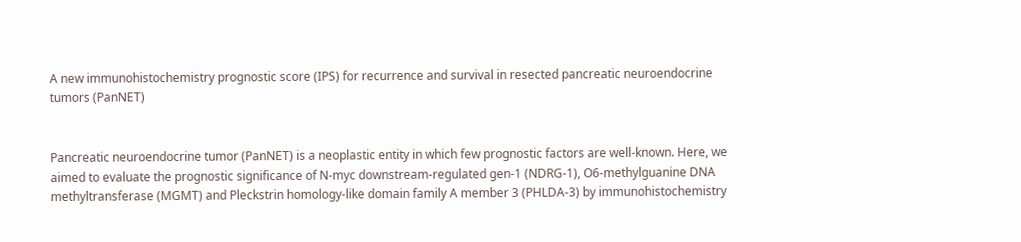A new immunohistochemistry prognostic score (IPS) for recurrence and survival in resected pancreatic neuroendocrine tumors (PanNET)


Pancreatic neuroendocrine tumor (PanNET) is a neoplastic entity in which few prognostic factors are well-known. Here, we aimed to evaluate the prognostic significance of N-myc downstream-regulated gen-1 (NDRG-1), O6-methylguanine DNA methyltransferase (MGMT) and Pleckstrin homology-like domain family A member 3 (PHLDA-3) by immunohistochemistry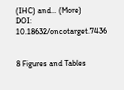(IHC) and… (More)
DOI: 10.18632/oncotarget.7436


8 Figures and Tables